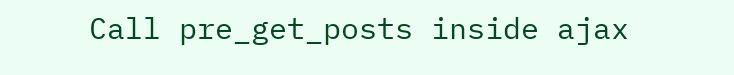Call pre_get_posts inside ajax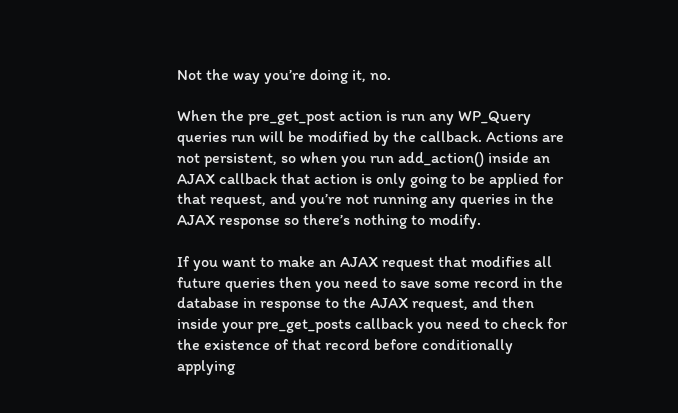Not the way you’re doing it, no.

When the pre_get_post action is run any WP_Query queries run will be modified by the callback. Actions are not persistent, so when you run add_action() inside an AJAX callback that action is only going to be applied for that request, and you’re not running any queries in the AJAX response so there’s nothing to modify.

If you want to make an AJAX request that modifies all future queries then you need to save some record in the database in response to the AJAX request, and then inside your pre_get_posts callback you need to check for the existence of that record before conditionally applying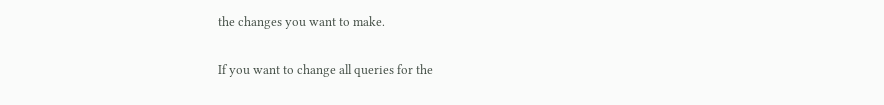the changes you want to make.

If you want to change all queries for the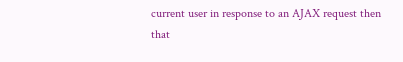current user in response to an AJAX request then that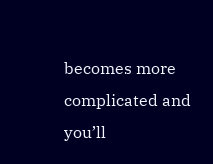becomes more complicated and you’ll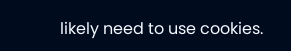likely need to use cookies.